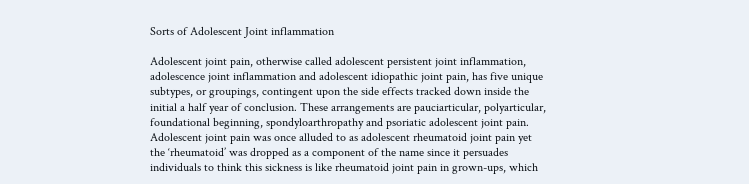Sorts of Adolescent Joint inflammation

Adolescent joint pain, otherwise called adolescent persistent joint inflammation, adolescence joint inflammation and adolescent idiopathic joint pain, has five unique subtypes, or groupings, contingent upon the side effects tracked down inside the initial a half year of conclusion. These arrangements are pauciarticular, polyarticular, foundational beginning, spondyloarthropathy and psoriatic adolescent joint pain. Adolescent joint pain was once alluded to as adolescent rheumatoid joint pain yet the ‘rheumatoid’ was dropped as a component of the name since it persuades individuals to think this sickness is like rheumatoid joint pain in grown-ups, which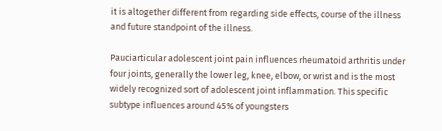it is altogether different from regarding side effects, course of the illness and future standpoint of the illness.

Pauciarticular adolescent joint pain influences rheumatoid arthritis under four joints, generally the lower leg, knee, elbow, or wrist and is the most widely recognized sort of adolescent joint inflammation. This specific subtype influences around 45% of youngsters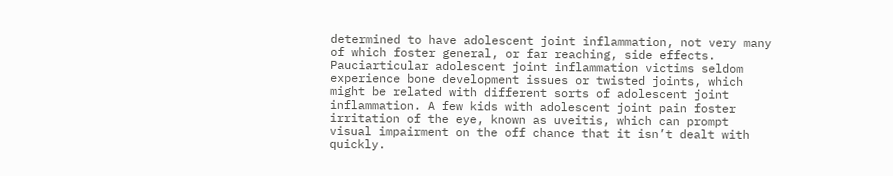determined to have adolescent joint inflammation, not very many of which foster general, or far reaching, side effects. Pauciarticular adolescent joint inflammation victims seldom experience bone development issues or twisted joints, which might be related with different sorts of adolescent joint inflammation. A few kids with adolescent joint pain foster irritation of the eye, known as uveitis, which can prompt visual impairment on the off chance that it isn’t dealt with quickly.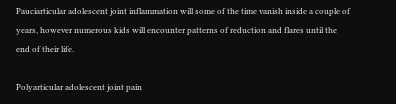Pauciarticular adolescent joint inflammation will some of the time vanish inside a couple of years, however numerous kids will encounter patterns of reduction and flares until the end of their life.

Polyarticular adolescent joint pain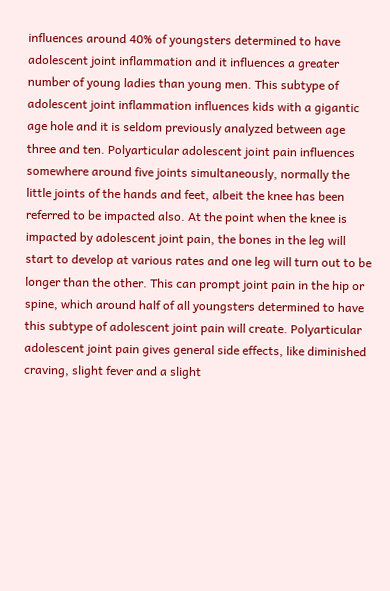influences around 40% of youngsters determined to have adolescent joint inflammation and it influences a greater number of young ladies than young men. This subtype of adolescent joint inflammation influences kids with a gigantic age hole and it is seldom previously analyzed between age three and ten. Polyarticular adolescent joint pain influences somewhere around five joints simultaneously, normally the little joints of the hands and feet, albeit the knee has been referred to be impacted also. At the point when the knee is impacted by adolescent joint pain, the bones in the leg will start to develop at various rates and one leg will turn out to be longer than the other. This can prompt joint pain in the hip or spine, which around half of all youngsters determined to have this subtype of adolescent joint pain will create. Polyarticular adolescent joint pain gives general side effects, like diminished craving, slight fever and a slight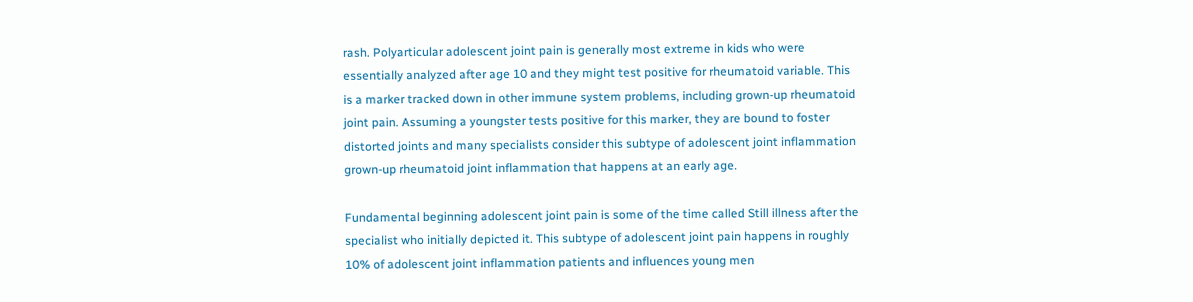rash. Polyarticular adolescent joint pain is generally most extreme in kids who were essentially analyzed after age 10 and they might test positive for rheumatoid variable. This is a marker tracked down in other immune system problems, including grown-up rheumatoid joint pain. Assuming a youngster tests positive for this marker, they are bound to foster distorted joints and many specialists consider this subtype of adolescent joint inflammation grown-up rheumatoid joint inflammation that happens at an early age.

Fundamental beginning adolescent joint pain is some of the time called Still illness after the specialist who initially depicted it. This subtype of adolescent joint pain happens in roughly 10% of adolescent joint inflammation patients and influences young men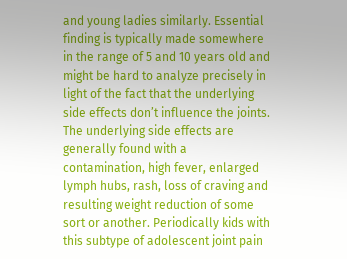and young ladies similarly. Essential finding is typically made somewhere in the range of 5 and 10 years old and might be hard to analyze precisely in light of the fact that the underlying side effects don’t influence the joints. The underlying side effects are generally found with a contamination, high fever, enlarged lymph hubs, rash, loss of craving and resulting weight reduction of some sort or another. Periodically kids with this subtype of adolescent joint pain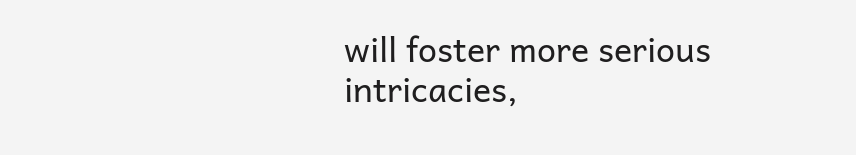will foster more serious intricacies,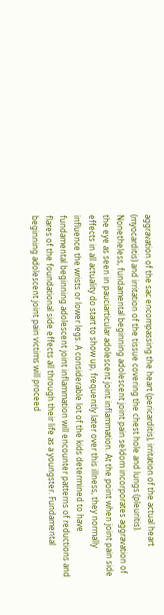aggravation of the sac encompassing the heart (pericarditis), irritation of the actual heart (myocarditis) and irritation of the tissue covering the chest hole and lungs (pleuritis). Nonetheless, fundamental beginning adolescent joint pain seldom incorporates aggravation of the eye as seen in pauciarticular adolescent joint inflammation. At the point when joint pain side effects in all actuality do start to show up, frequently later over this illness, they normally influence the wrists or lower legs. A considerable lot of the kids determined to have fundamental beginning adolescent joint inflammation will encounter patterns of reductions and flares of the foundational side effects all through their life as a youngster. Fundamental beginning adolescent joint pain victims will proceed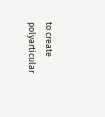to create polyarticular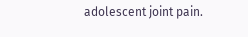adolescent joint pain.